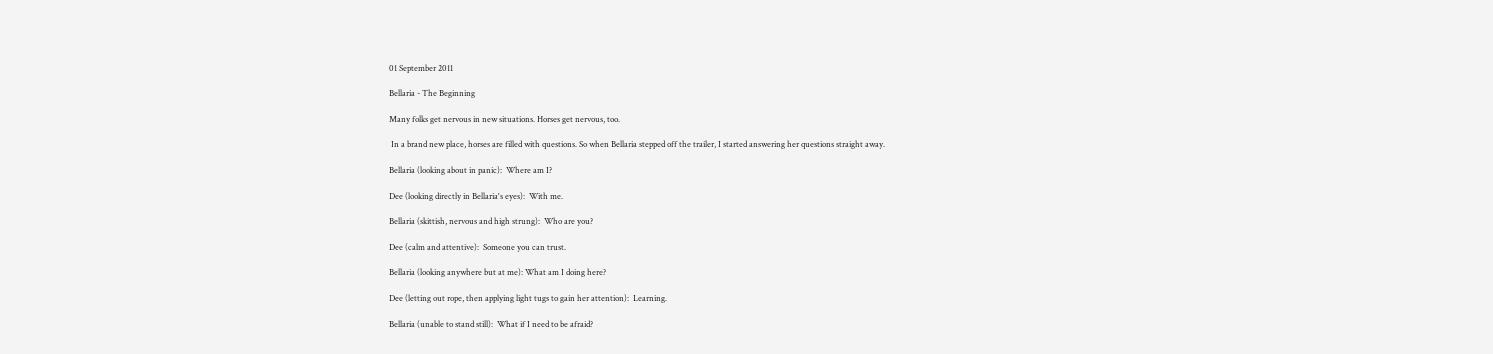01 September 2011

Bellaria - The Beginning

Many folks get nervous in new situations. Horses get nervous, too.

 In a brand new place, horses are filled with questions. So when Bellaria stepped off the trailer, I started answering her questions straight away.

Bellaria (looking about in panic):  Where am I?

Dee (looking directly in Bellaria's eyes):  With me.

Bellaria (skittish, nervous and high strung):  Who are you?

Dee (calm and attentive):  Someone you can trust.

Bellaria (looking anywhere but at me): What am I doing here?

Dee (letting out rope, then applying light tugs to gain her attention):  Learning.

Bellaria (unable to stand still):  What if I need to be afraid?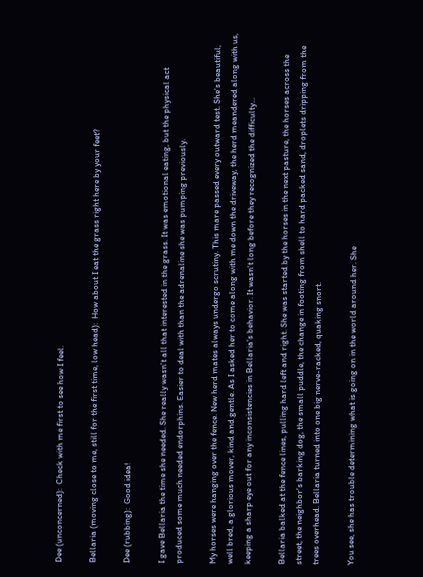Dee (unconcerned):  Check with me first to see how I feel.

Bellaria (moving close to me, still for the first time, low head):  How about I eat the grass right here by your feet?

Dee (rubbing):  Good idea!

I gave Bellaria the time she needed. She really wasn't all that interested in the grass. It was emotional eating, but the physical act produced some much needed endorphins. Easier to deal with than the adrenaline she was pumping previously.

My horses were hanging over the fence. New herd mates always undergo scrutiny. This mare passed every outward test. She's beautiful, well bred, a glorious mover, kind and gentle. As I asked her to come along with me down the driveway, the herd meandered along with us, keeping a sharp eye out for any inconsistencies in Bellaria's behavior. It wasn't long before they recognized the difficulty...

Bellaria balked at the fence lines, pulling hard left and right. She was started by the horses in the next pasture, the horses across the street, the neighbor's barking dog, the small puddle, the change in footing from shell to hard packed sand, droplets dripping from the trees overhead. Bellaria turned into one big nerve-racked, quaking snort.

You see, she has trouble determining what is going on in the world around her. She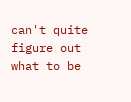can't quite figure out what to be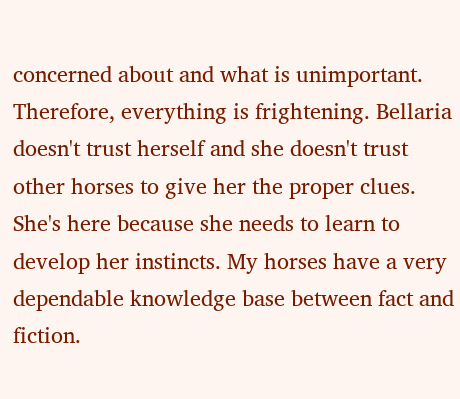concerned about and what is unimportant. Therefore, everything is frightening. Bellaria doesn't trust herself and she doesn't trust other horses to give her the proper clues. She's here because she needs to learn to develop her instincts. My horses have a very dependable knowledge base between fact and fiction.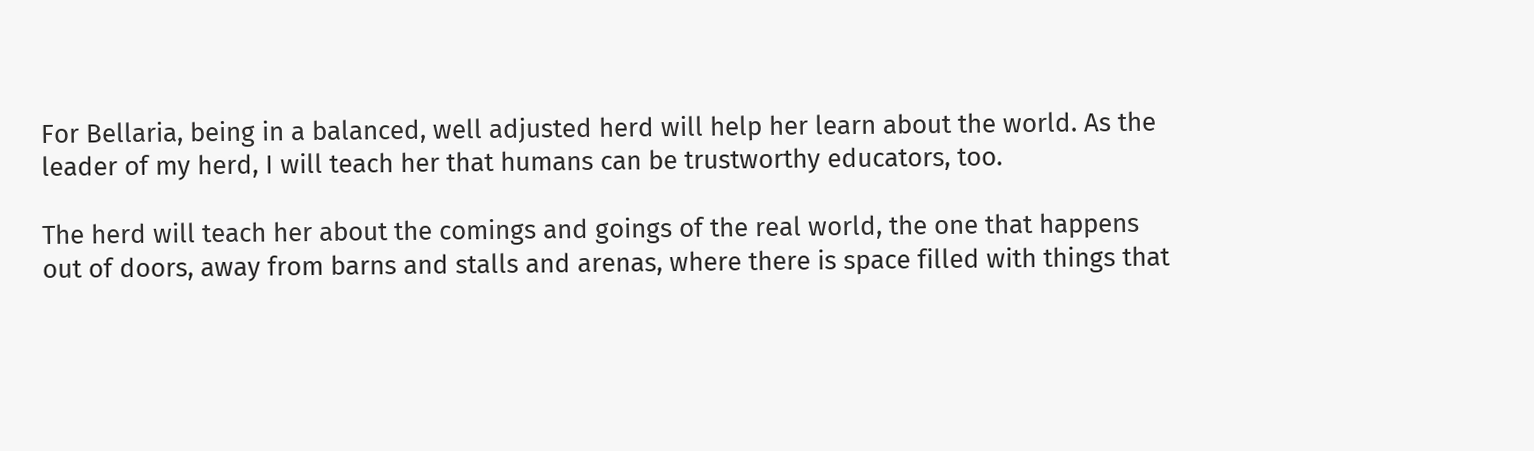For Bellaria, being in a balanced, well adjusted herd will help her learn about the world. As the leader of my herd, I will teach her that humans can be trustworthy educators, too.

The herd will teach her about the comings and goings of the real world, the one that happens out of doors, away from barns and stalls and arenas, where there is space filled with things that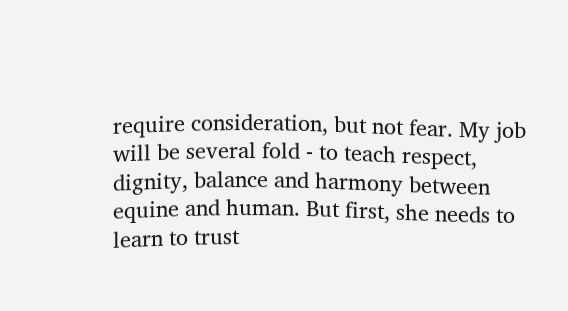require consideration, but not fear. My job will be several fold - to teach respect, dignity, balance and harmony between equine and human. But first, she needs to learn to trust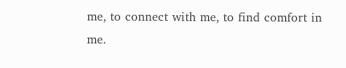me, to connect with me, to find comfort in me.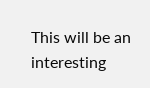This will be an interesting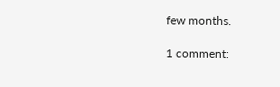few months.

1 comment: